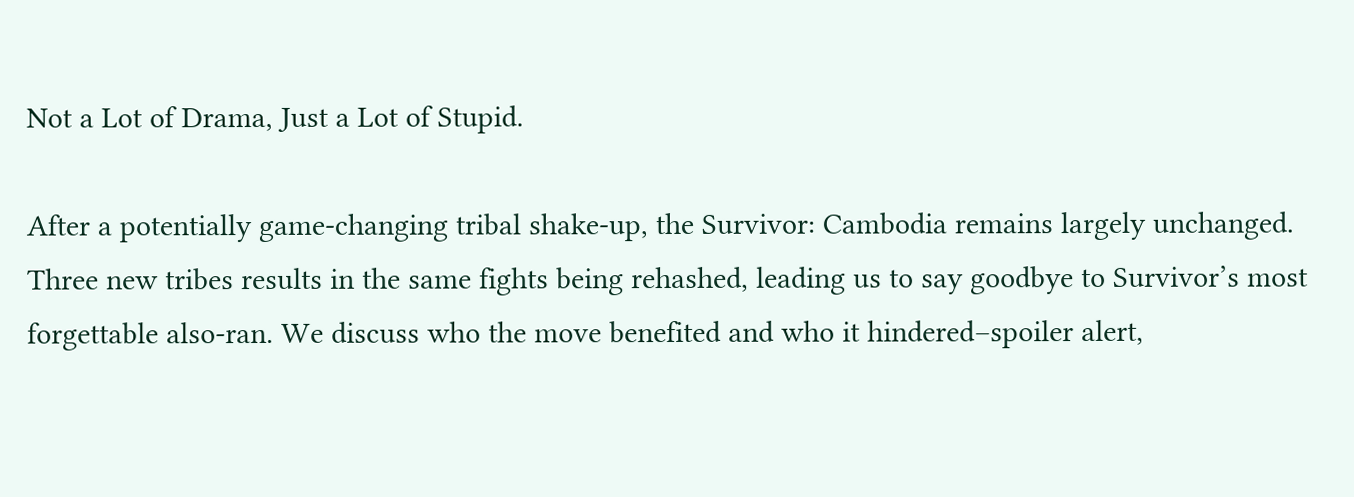Not a Lot of Drama, Just a Lot of Stupid.

After a potentially game-changing tribal shake-up, the Survivor: Cambodia remains largely unchanged. Three new tribes results in the same fights being rehashed, leading us to say goodbye to Survivor’s most forgettable also-ran. We discuss who the move benefited and who it hindered–spoiler alert,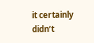it certainly didn’t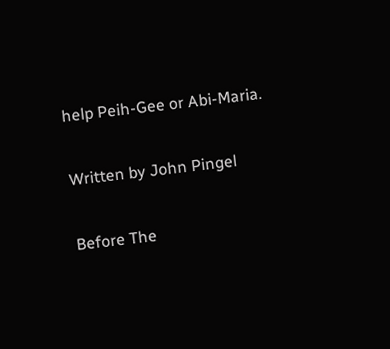help Peih-Gee or Abi-Maria.

Written by John Pingel

Before The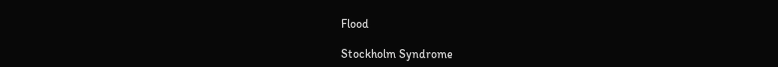Flood

Stockholm Syndrome